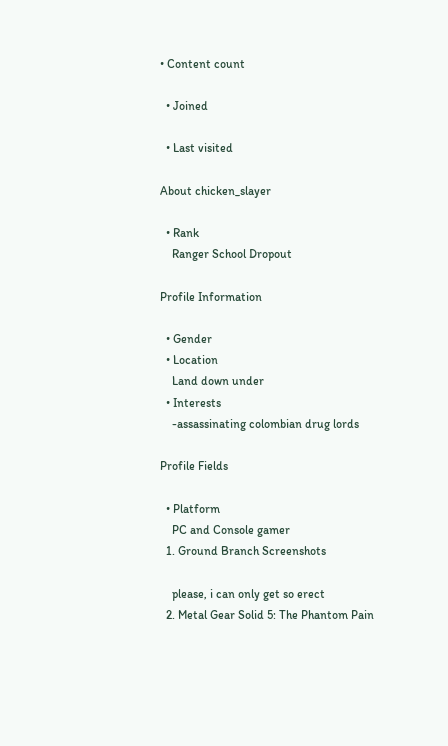• Content count

  • Joined

  • Last visited

About chicken_slayer

  • Rank
    Ranger School Dropout

Profile Information

  • Gender
  • Location
    Land down under
  • Interests
    -assassinating colombian drug lords

Profile Fields

  • Platform
    PC and Console gamer
  1. Ground Branch Screenshots

    please, i can only get so erect
  2. Metal Gear Solid 5: The Phantom Pain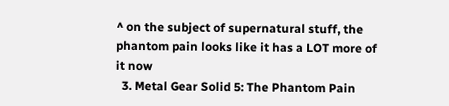^ on the subject of supernatural stuff, the phantom pain looks like it has a LOT more of it now
  3. Metal Gear Solid 5: The Phantom Pain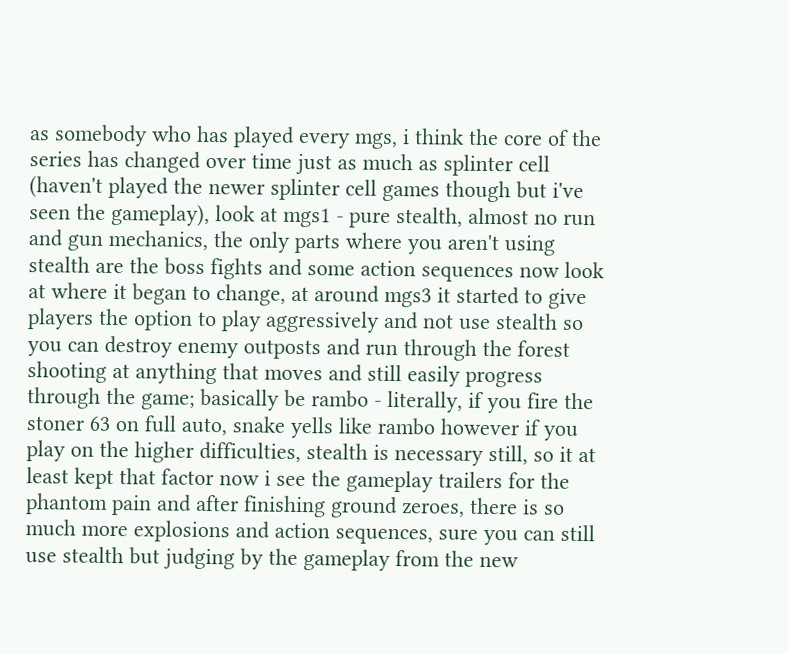as somebody who has played every mgs, i think the core of the series has changed over time just as much as splinter cell (haven't played the newer splinter cell games though but i've seen the gameplay), look at mgs1 - pure stealth, almost no run and gun mechanics, the only parts where you aren't using stealth are the boss fights and some action sequences now look at where it began to change, at around mgs3 it started to give players the option to play aggressively and not use stealth so you can destroy enemy outposts and run through the forest shooting at anything that moves and still easily progress through the game; basically be rambo - literally, if you fire the stoner 63 on full auto, snake yells like rambo however if you play on the higher difficulties, stealth is necessary still, so it at least kept that factor now i see the gameplay trailers for the phantom pain and after finishing ground zeroes, there is so much more explosions and action sequences, sure you can still use stealth but judging by the gameplay from the new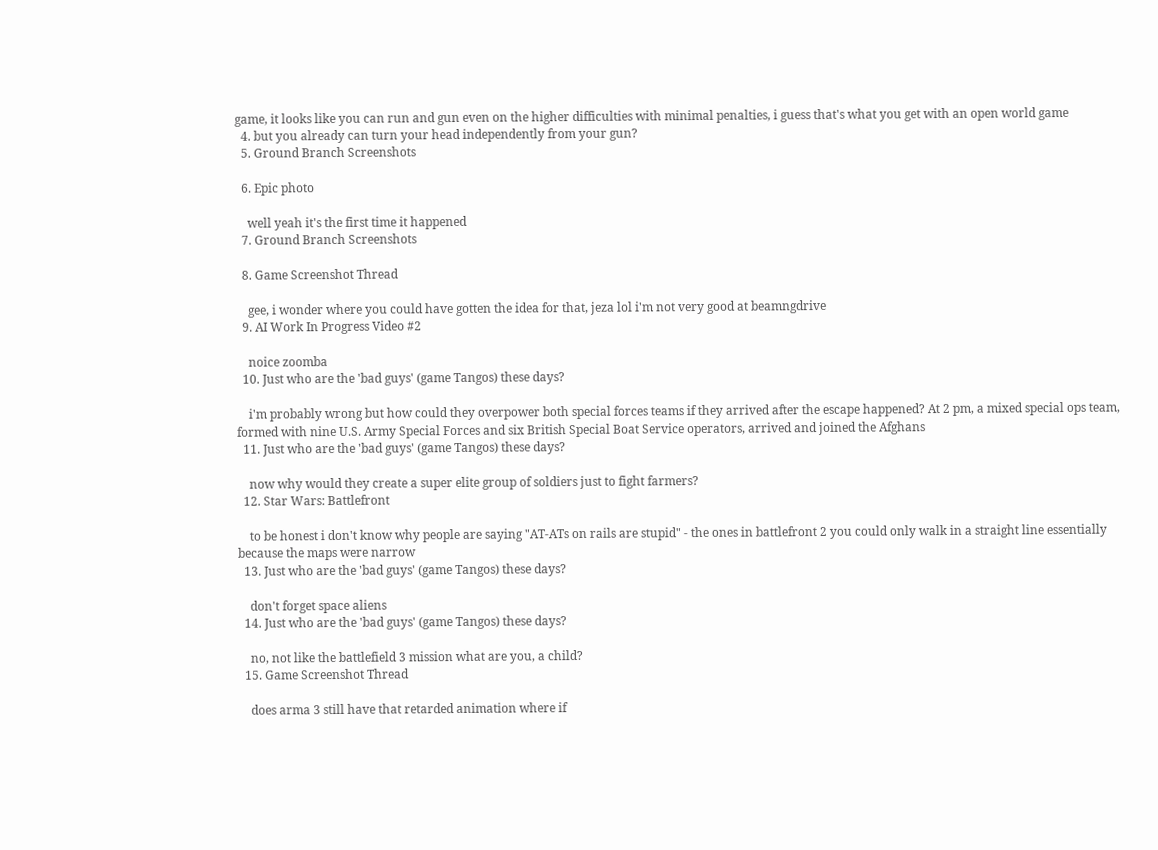game, it looks like you can run and gun even on the higher difficulties with minimal penalties, i guess that's what you get with an open world game
  4. but you already can turn your head independently from your gun?
  5. Ground Branch Screenshots

  6. Epic photo

    well yeah it's the first time it happened
  7. Ground Branch Screenshots

  8. Game Screenshot Thread

    gee, i wonder where you could have gotten the idea for that, jeza lol i'm not very good at beamngdrive
  9. AI Work In Progress Video #2

    noice zoomba
  10. Just who are the 'bad guys' (game Tangos) these days?

    i'm probably wrong but how could they overpower both special forces teams if they arrived after the escape happened? At 2 pm, a mixed special ops team, formed with nine U.S. Army Special Forces and six British Special Boat Service operators, arrived and joined the Afghans
  11. Just who are the 'bad guys' (game Tangos) these days?

    now why would they create a super elite group of soldiers just to fight farmers?
  12. Star Wars: Battlefront

    to be honest i don't know why people are saying "AT-ATs on rails are stupid" - the ones in battlefront 2 you could only walk in a straight line essentially because the maps were narrow
  13. Just who are the 'bad guys' (game Tangos) these days?

    don't forget space aliens
  14. Just who are the 'bad guys' (game Tangos) these days?

    no, not like the battlefield 3 mission what are you, a child?
  15. Game Screenshot Thread

    does arma 3 still have that retarded animation where if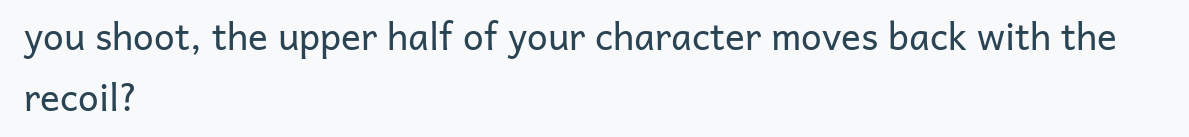you shoot, the upper half of your character moves back with the recoil?